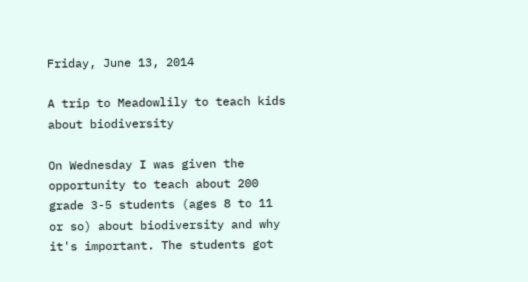Friday, June 13, 2014

A trip to Meadowlily to teach kids about biodiversity

On Wednesday I was given the opportunity to teach about 200 grade 3-5 students (ages 8 to 11 or so) about biodiversity and why it's important. The students got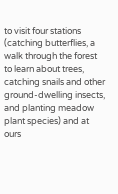to visit four stations (catching butterflies, a walk through the forest to learn about trees, catching snails and other ground-dwelling insects, and planting meadow plant species) and at ours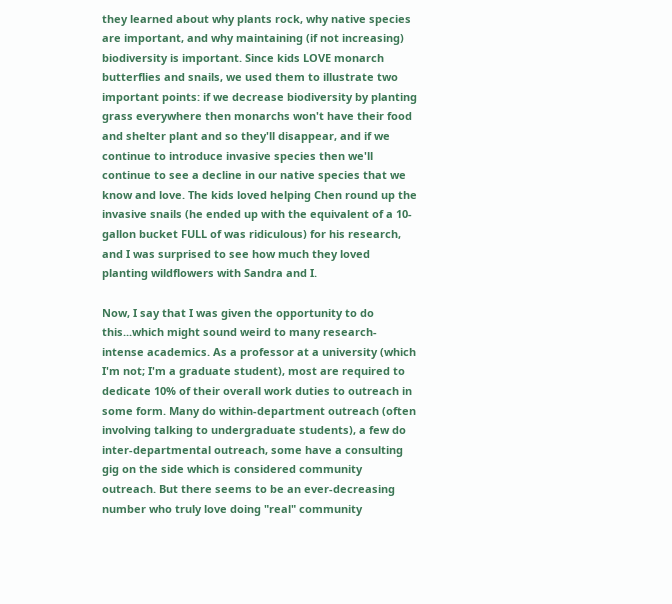they learned about why plants rock, why native species are important, and why maintaining (if not increasing) biodiversity is important. Since kids LOVE monarch butterflies and snails, we used them to illustrate two important points: if we decrease biodiversity by planting grass everywhere then monarchs won't have their food and shelter plant and so they'll disappear, and if we continue to introduce invasive species then we'll continue to see a decline in our native species that we know and love. The kids loved helping Chen round up the invasive snails (he ended up with the equivalent of a 10-gallon bucket FULL of was ridiculous) for his research, and I was surprised to see how much they loved planting wildflowers with Sandra and I.

Now, I say that I was given the opportunity to do this...which might sound weird to many research-intense academics. As a professor at a university (which I'm not; I'm a graduate student), most are required to dedicate 10% of their overall work duties to outreach in some form. Many do within-department outreach (often involving talking to undergraduate students), a few do inter-departmental outreach, some have a consulting gig on the side which is considered community outreach. But there seems to be an ever-decreasing number who truly love doing "real" community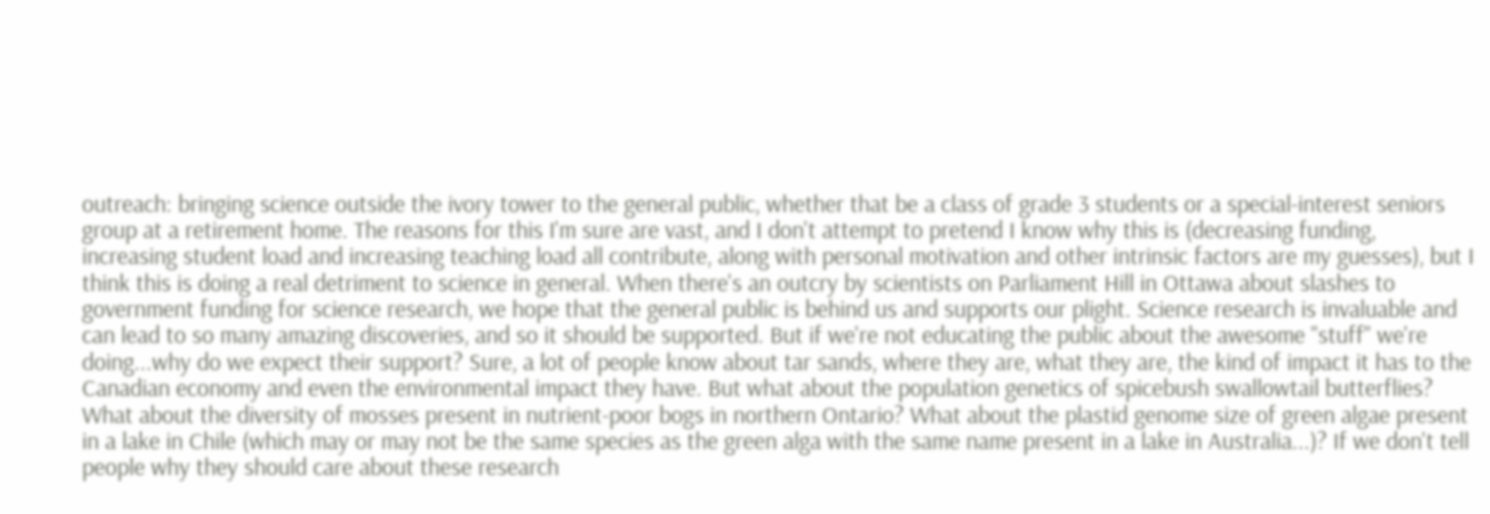outreach: bringing science outside the ivory tower to the general public, whether that be a class of grade 3 students or a special-interest seniors group at a retirement home. The reasons for this I'm sure are vast, and I don't attempt to pretend I know why this is (decreasing funding, increasing student load and increasing teaching load all contribute, along with personal motivation and other intrinsic factors are my guesses), but I think this is doing a real detriment to science in general. When there's an outcry by scientists on Parliament Hill in Ottawa about slashes to government funding for science research, we hope that the general public is behind us and supports our plight. Science research is invaluable and can lead to so many amazing discoveries, and so it should be supported. But if we're not educating the public about the awesome "stuff" we're doing...why do we expect their support? Sure, a lot of people know about tar sands, where they are, what they are, the kind of impact it has to the Canadian economy and even the environmental impact they have. But what about the population genetics of spicebush swallowtail butterflies? What about the diversity of mosses present in nutrient-poor bogs in northern Ontario? What about the plastid genome size of green algae present in a lake in Chile (which may or may not be the same species as the green alga with the same name present in a lake in Australia...)? If we don't tell people why they should care about these research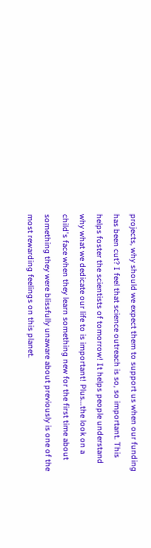projects, why should we expect them to support us when our funding has been cut? I feel that science outreach is so, so important. This helps foster the scientists of tomorrow! It helps people understand why what we dedicate our life to is important! Plus...the look on a child's face when they learn something new for the first time about something they were blissfully unaware about previously is one of the most rewarding feelings on this planet.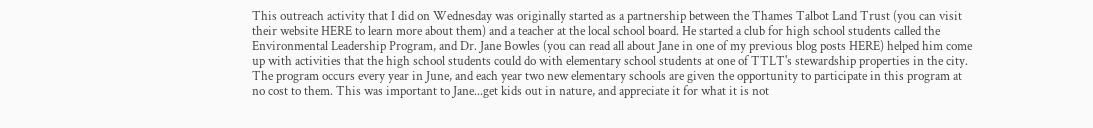This outreach activity that I did on Wednesday was originally started as a partnership between the Thames Talbot Land Trust (you can visit their website HERE to learn more about them) and a teacher at the local school board. He started a club for high school students called the Environmental Leadership Program, and Dr. Jane Bowles (you can read all about Jane in one of my previous blog posts HERE) helped him come up with activities that the high school students could do with elementary school students at one of TTLT's stewardship properties in the city. The program occurs every year in June, and each year two new elementary schools are given the opportunity to participate in this program at no cost to them. This was important to Jane...get kids out in nature, and appreciate it for what it is not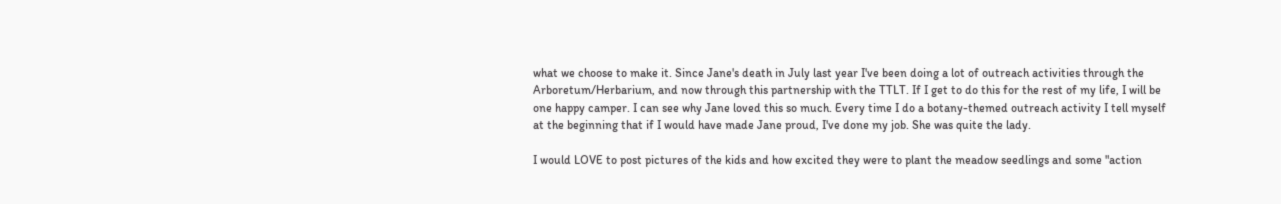what we choose to make it. Since Jane's death in July last year I've been doing a lot of outreach activities through the Arboretum/Herbarium, and now through this partnership with the TTLT. If I get to do this for the rest of my life, I will be one happy camper. I can see why Jane loved this so much. Every time I do a botany-themed outreach activity I tell myself at the beginning that if I would have made Jane proud, I've done my job. She was quite the lady.

I would LOVE to post pictures of the kids and how excited they were to plant the meadow seedlings and some "action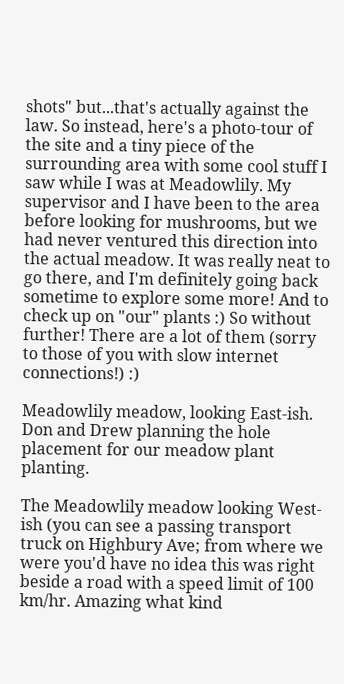shots" but...that's actually against the law. So instead, here's a photo-tour of the site and a tiny piece of the surrounding area with some cool stuff I saw while I was at Meadowlily. My supervisor and I have been to the area before looking for mushrooms, but we had never ventured this direction into the actual meadow. It was really neat to go there, and I'm definitely going back sometime to explore some more! And to check up on "our" plants :) So without further! There are a lot of them (sorry to those of you with slow internet connections!) :)

Meadowlily meadow, looking East-ish. Don and Drew planning the hole placement for our meadow plant planting.

The Meadowlily meadow looking West-ish (you can see a passing transport truck on Highbury Ave; from where we were you'd have no idea this was right beside a road with a speed limit of 100 km/hr. Amazing what kind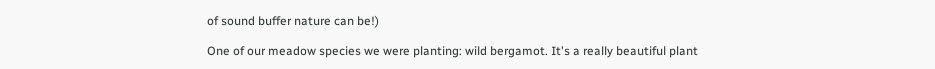of sound buffer nature can be!)

One of our meadow species we were planting: wild bergamot. It's a really beautiful plant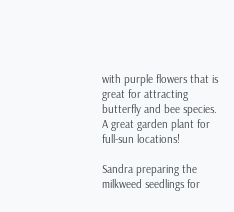with purple flowers that is great for attracting butterfly and bee species. A great garden plant for full-sun locations!

Sandra preparing the milkweed seedlings for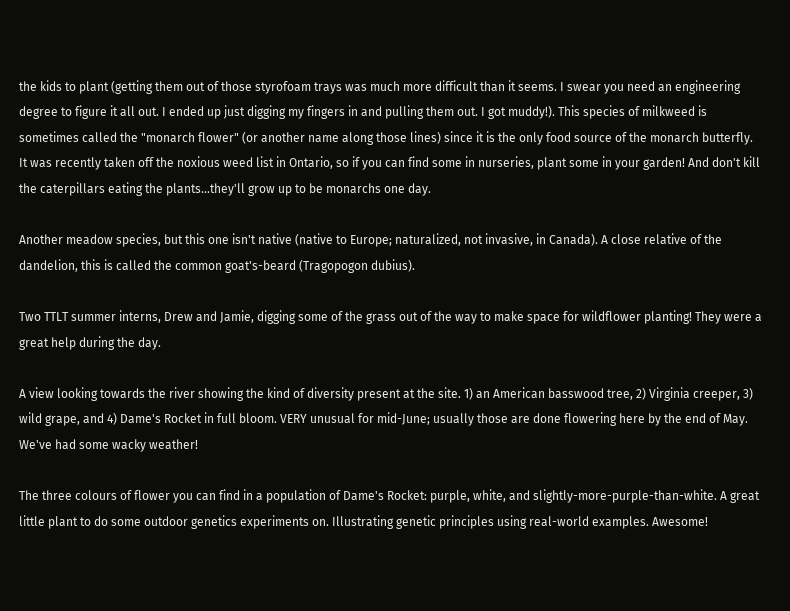the kids to plant (getting them out of those styrofoam trays was much more difficult than it seems. I swear you need an engineering degree to figure it all out. I ended up just digging my fingers in and pulling them out. I got muddy!). This species of milkweed is sometimes called the "monarch flower" (or another name along those lines) since it is the only food source of the monarch butterfly. It was recently taken off the noxious weed list in Ontario, so if you can find some in nurseries, plant some in your garden! And don't kill the caterpillars eating the plants...they'll grow up to be monarchs one day.

Another meadow species, but this one isn't native (native to Europe; naturalized, not invasive, in Canada). A close relative of the dandelion, this is called the common goat's-beard (Tragopogon dubius).

Two TTLT summer interns, Drew and Jamie, digging some of the grass out of the way to make space for wildflower planting! They were a great help during the day.

A view looking towards the river showing the kind of diversity present at the site. 1) an American basswood tree, 2) Virginia creeper, 3) wild grape, and 4) Dame's Rocket in full bloom. VERY unusual for mid-June; usually those are done flowering here by the end of May. We've had some wacky weather!

The three colours of flower you can find in a population of Dame's Rocket: purple, white, and slightly-more-purple-than-white. A great little plant to do some outdoor genetics experiments on. Illustrating genetic principles using real-world examples. Awesome!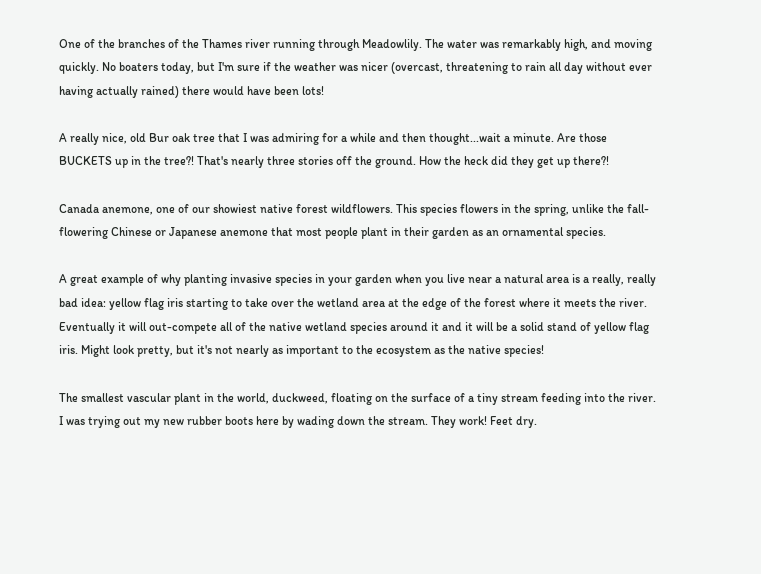One of the branches of the Thames river running through Meadowlily. The water was remarkably high, and moving quickly. No boaters today, but I'm sure if the weather was nicer (overcast, threatening to rain all day without ever having actually rained) there would have been lots!

A really nice, old Bur oak tree that I was admiring for a while and then thought...wait a minute. Are those BUCKETS up in the tree?! That's nearly three stories off the ground. How the heck did they get up there?!

Canada anemone, one of our showiest native forest wildflowers. This species flowers in the spring, unlike the fall-flowering Chinese or Japanese anemone that most people plant in their garden as an ornamental species.

A great example of why planting invasive species in your garden when you live near a natural area is a really, really bad idea: yellow flag iris starting to take over the wetland area at the edge of the forest where it meets the river. Eventually it will out-compete all of the native wetland species around it and it will be a solid stand of yellow flag iris. Might look pretty, but it's not nearly as important to the ecosystem as the native species!

The smallest vascular plant in the world, duckweed, floating on the surface of a tiny stream feeding into the river. I was trying out my new rubber boots here by wading down the stream. They work! Feet dry.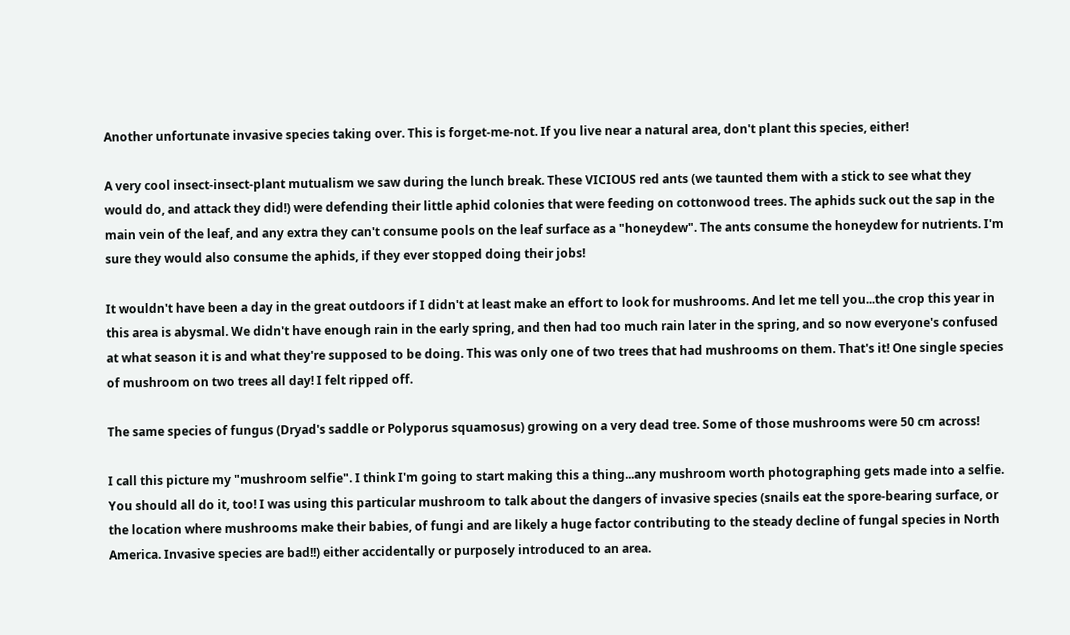Another unfortunate invasive species taking over. This is forget-me-not. If you live near a natural area, don't plant this species, either!

A very cool insect-insect-plant mutualism we saw during the lunch break. These VICIOUS red ants (we taunted them with a stick to see what they would do, and attack they did!) were defending their little aphid colonies that were feeding on cottonwood trees. The aphids suck out the sap in the main vein of the leaf, and any extra they can't consume pools on the leaf surface as a "honeydew". The ants consume the honeydew for nutrients. I'm sure they would also consume the aphids, if they ever stopped doing their jobs!

It wouldn't have been a day in the great outdoors if I didn't at least make an effort to look for mushrooms. And let me tell you...the crop this year in this area is abysmal. We didn't have enough rain in the early spring, and then had too much rain later in the spring, and so now everyone's confused at what season it is and what they're supposed to be doing. This was only one of two trees that had mushrooms on them. That's it! One single species of mushroom on two trees all day! I felt ripped off.

The same species of fungus (Dryad's saddle or Polyporus squamosus) growing on a very dead tree. Some of those mushrooms were 50 cm across!

I call this picture my "mushroom selfie". I think I'm going to start making this a thing...any mushroom worth photographing gets made into a selfie. You should all do it, too! I was using this particular mushroom to talk about the dangers of invasive species (snails eat the spore-bearing surface, or the location where mushrooms make their babies, of fungi and are likely a huge factor contributing to the steady decline of fungal species in North America. Invasive species are bad!!) either accidentally or purposely introduced to an area.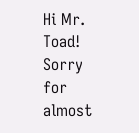Hi Mr. Toad! Sorry for almost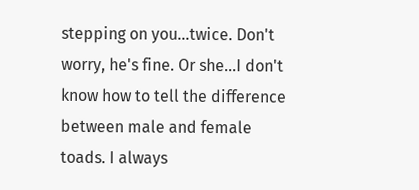stepping on you...twice. Don't worry, he's fine. Or she...I don't know how to tell the difference between male and female toads. I always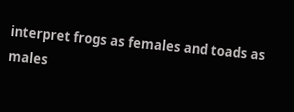interpret frogs as females and toads as males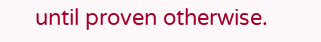until proven otherwise.